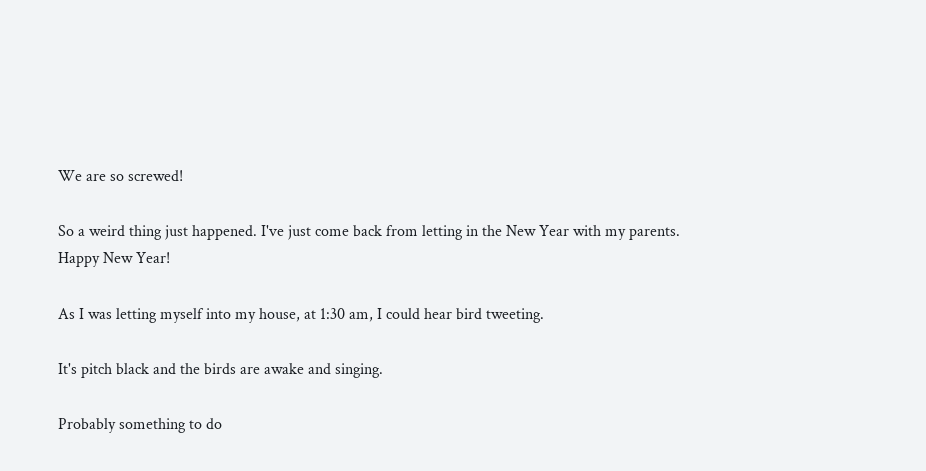We are so screwed!

So a weird thing just happened. I've just come back from letting in the New Year with my parents. Happy New Year!

As I was letting myself into my house, at 1:30 am, I could hear bird tweeting.

It's pitch black and the birds are awake and singing.

Probably something to do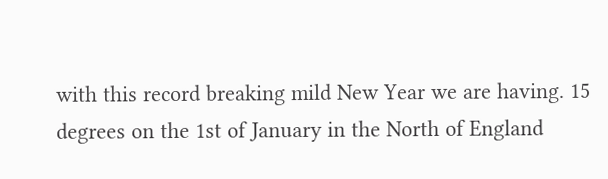with this record breaking mild New Year we are having. 15 degrees on the 1st of January in the North of England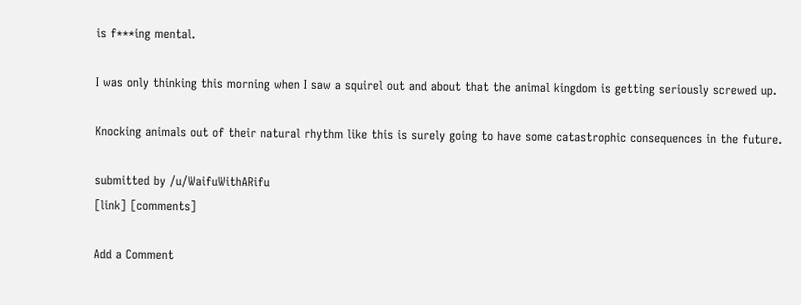is f***ing mental.

I was only thinking this morning when I saw a squirel out and about that the animal kingdom is getting seriously screwed up.

Knocking animals out of their natural rhythm like this is surely going to have some catastrophic consequences in the future.

submitted by /u/WaifuWithARifu
[link] [comments]

Add a Comment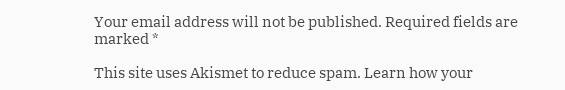Your email address will not be published. Required fields are marked *

This site uses Akismet to reduce spam. Learn how your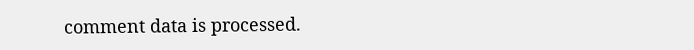comment data is processed.